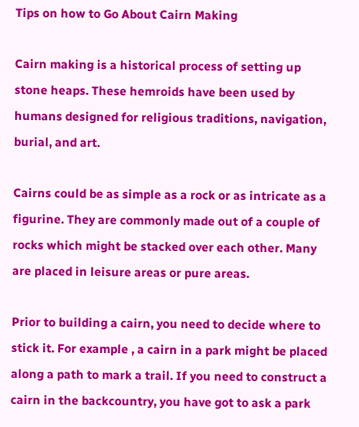Tips on how to Go About Cairn Making

Cairn making is a historical process of setting up stone heaps. These hemroids have been used by humans designed for religious traditions, navigation, burial, and art.

Cairns could be as simple as a rock or as intricate as a figurine. They are commonly made out of a couple of rocks which might be stacked over each other. Many are placed in leisure areas or pure areas.

Prior to building a cairn, you need to decide where to stick it. For example , a cairn in a park might be placed along a path to mark a trail. If you need to construct a cairn in the backcountry, you have got to ask a park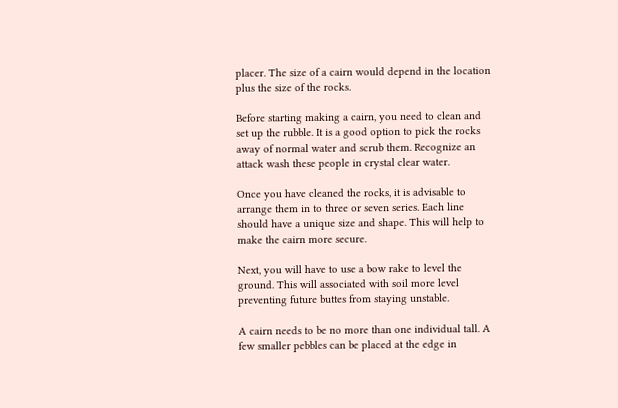placer. The size of a cairn would depend in the location plus the size of the rocks.

Before starting making a cairn, you need to clean and set up the rubble. It is a good option to pick the rocks away of normal water and scrub them. Recognize an attack wash these people in crystal clear water.

Once you have cleaned the rocks, it is advisable to arrange them in to three or seven series. Each line should have a unique size and shape. This will help to make the cairn more secure.

Next, you will have to use a bow rake to level the ground. This will associated with soil more level preventing future buttes from staying unstable.

A cairn needs to be no more than one individual tall. A few smaller pebbles can be placed at the edge in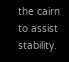the cairn to assist stability.